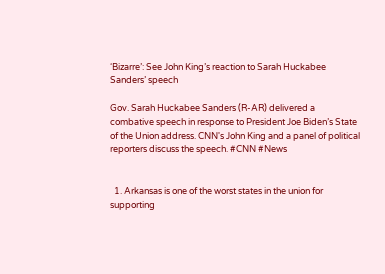‘Bizarre’: See John King’s reaction to Sarah Huckabee Sanders’ speech

Gov. Sarah Huckabee Sanders (R-AR) delivered a combative speech in response to President Joe Biden’s State of the Union address. CNN's John King and a panel of political reporters discuss the speech. #CNN #News


  1. Arkansas is one of the worst states in the union for supporting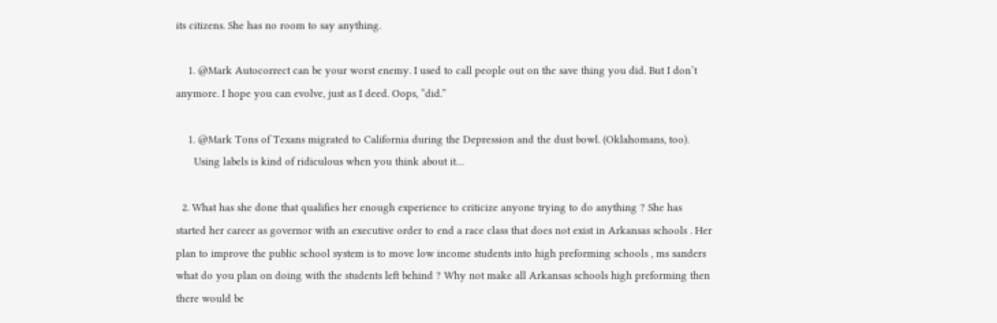its citizens. She has no room to say anything.

    1. @Mark Autocorrect can be your worst enemy. I used to call people out on the save thing you did. But I don’t anymore. I hope you can evolve, just as I deed. Oops, “did.”

    1. @Mark Tons of Texans migrated to California during the Depression and the dust bowl. (Oklahomans, too).
      Using labels is kind of ridiculous when you think about it…

  2. What has she done that qualifies her enough experience to criticize anyone trying to do anything ? She has started her career as governor with an executive order to end a race class that does not exist in Arkansas schools . Her plan to improve the public school system is to move low income students into high preforming schools , ms sanders what do you plan on doing with the students left behind ? Why not make all Arkansas schools high preforming then there would be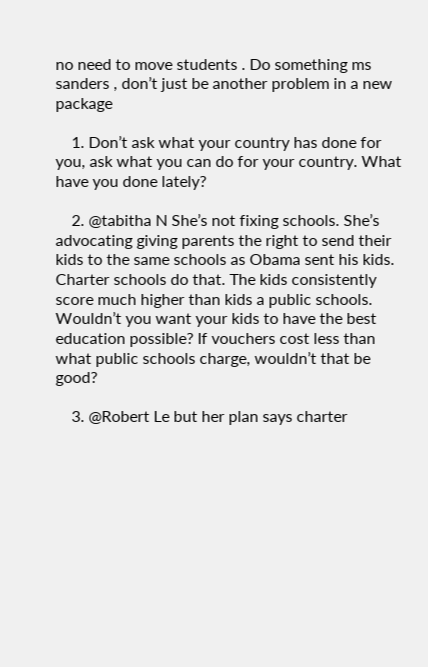no need to move students . Do something ms sanders , don’t just be another problem in a new package

    1. Don’t ask what your country has done for you, ask what you can do for your country. What have you done lately?

    2. @tabitha N She’s not fixing schools. She’s advocating giving parents the right to send their kids to the same schools as Obama sent his kids. Charter schools do that. The kids consistently score much higher than kids a public schools. Wouldn’t you want your kids to have the best education possible? If vouchers cost less than what public schools charge, wouldn’t that be good?

    3. @Robert Le but her plan says charter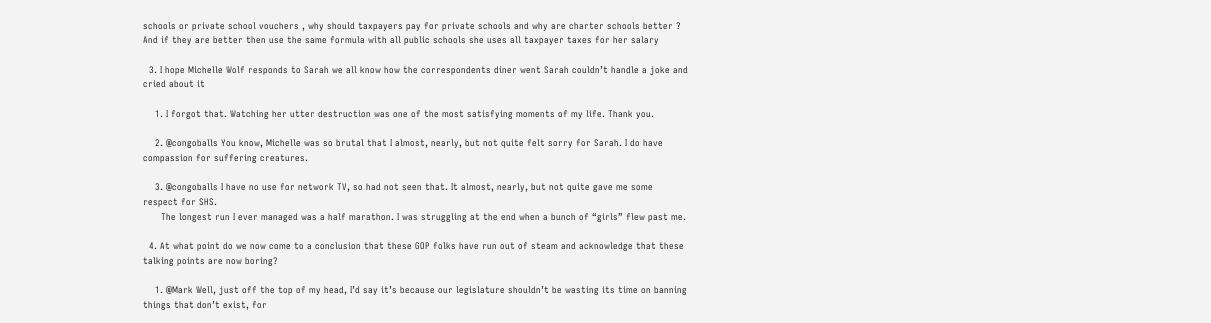schools or private school vouchers , why should taxpayers pay for private schools and why are charter schools better ? And if they are better then use the same formula with all public schools she uses all taxpayer taxes for her salary

  3. I hope Michelle Wolf responds to Sarah we all know how the correspondents diner went Sarah couldn’t handle a joke and cried about it

    1. I forgot that. Watching her utter destruction was one of the most satisfying moments of my life. Thank you.

    2. @congoballs You know, Michelle was so brutal that I almost, nearly, but not quite felt sorry for Sarah. I do have compassion for suffering creatures.

    3. @congoballs I have no use for network TV, so had not seen that. It almost, nearly, but not quite gave me some respect for SHS.
      The longest run I ever managed was a half marathon. I was struggling at the end when a bunch of “girls” flew past me.

  4. At what point do we now come to a conclusion that these GOP folks have run out of steam and acknowledge that these talking points are now boring?

    1. @Mark Well, just off the top of my head, I’d say it’s because our legislature shouldn’t be wasting its time on banning things that don’t exist, for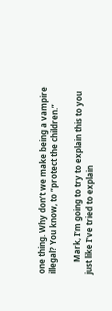one thing. Why don’t we make being a vampire illegal? You know, to “protect the children.”

      Mark, I’m going to try to explain this to you just like I’ve tried to explain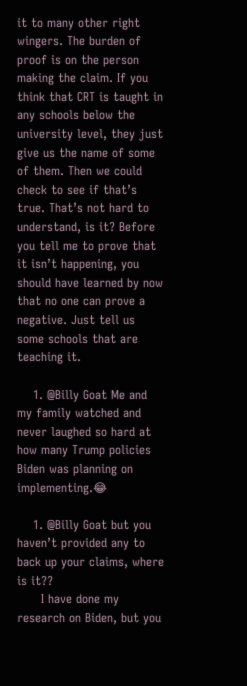it to many other right wingers. The burden of proof is on the person making the claim. If you think that CRT is taught in any schools below the university level, they just give us the name of some of them. Then we could check to see if that’s true. That’s not hard to understand, is it? Before you tell me to prove that it isn’t happening, you should have learned by now that no one can prove a negative. Just tell us some schools that are teaching it.

    1. @Billy Goat Me and my family watched and never laughed so hard at how many Trump policies Biden was planning on implementing.😂

    1. @Billy Goat but you haven’t provided any to back up your claims, where is it??
      I have done my research on Biden, but you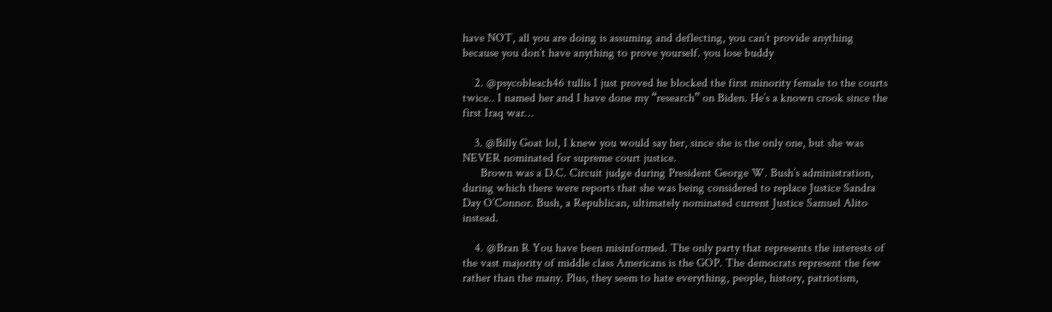have NOT, all you are doing is assuming and deflecting, you can’t provide anything because you don’t have anything to prove yourself. you lose buddy

    2. @psycobleach46 tullis I just proved he blocked the first minority female to the courts twice.. I named her and I have done my “research” on Biden. He’s a known crook since the first Iraq war…

    3. @Billy Goat lol, I knew you would say her, since she is the only one, but she was NEVER nominated for supreme court justice.
      Brown was a D.C. Circuit judge during President George W. Bush’s administration, during which there were reports that she was being considered to replace Justice Sandra Day O’Connor. Bush, a Republican, ultimately nominated current Justice Samuel Alito instead.

    4. @Bran R You have been misinformed. The only party that represents the interests of the vast majority of middle class Americans is the GOP. The democrats represent the few rather than the many. Plus, they seem to hate everything, people, history, patriotism,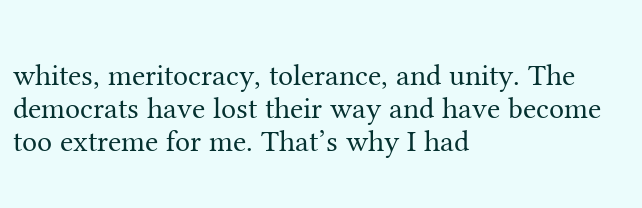whites, meritocracy, tolerance, and unity. The democrats have lost their way and have become too extreme for me. That’s why I had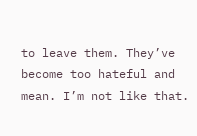to leave them. They’ve become too hateful and mean. I’m not like that.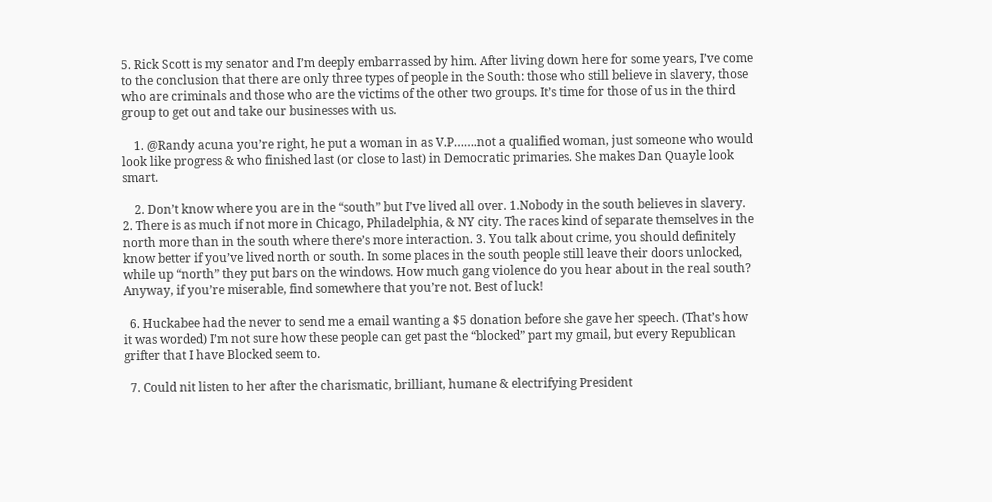5. Rick Scott is my senator and I’m deeply embarrassed by him. After living down here for some years, I’ve come to the conclusion that there are only three types of people in the South: those who still believe in slavery, those who are criminals and those who are the victims of the other two groups. It’s time for those of us in the third group to get out and take our businesses with us.

    1. @Randy acuna you’re right, he put a woman in as V.P…….not a qualified woman, just someone who would look like progress & who finished last (or close to last) in Democratic primaries. She makes Dan Quayle look smart.

    2. Don’t know where you are in the “south” but I’ve lived all over. 1.Nobody in the south believes in slavery. 2. There is as much if not more in Chicago, Philadelphia, & NY city. The races kind of separate themselves in the north more than in the south where there’s more interaction. 3. You talk about crime, you should definitely know better if you’ve lived north or south. In some places in the south people still leave their doors unlocked, while up “north” they put bars on the windows. How much gang violence do you hear about in the real south? Anyway, if you’re miserable, find somewhere that you’re not. Best of luck!

  6. Huckabee had the never to send me a email wanting a $5 donation before she gave her speech. (That’s how it was worded) I’m not sure how these people can get past the “blocked” part my gmail, but every Republican grifter that I have Blocked seem to.

  7. Could nit listen to her after the charismatic, brilliant, humane & electrifying President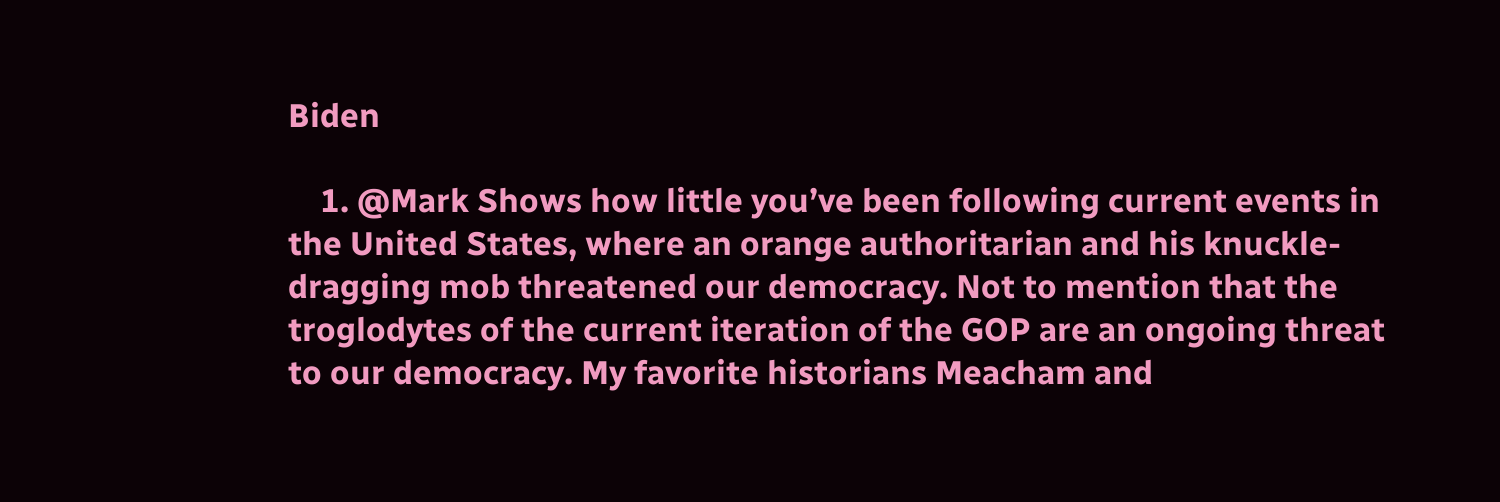Biden

    1. @Mark Shows how little you’ve been following current events in the United States, where an orange authoritarian and his knuckle-dragging mob threatened our democracy. Not to mention that the troglodytes of the current iteration of the GOP are an ongoing threat to our democracy. My favorite historians Meacham and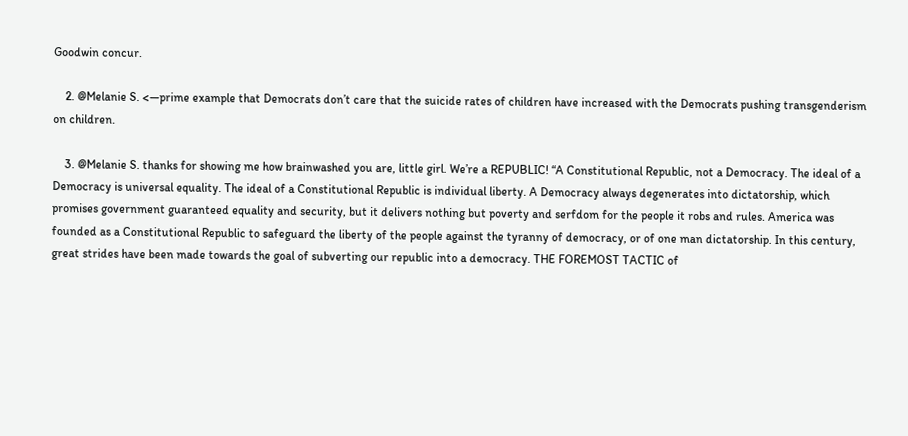Goodwin concur.

    2. @Melanie S. <—prime example that Democrats don’t care that the suicide rates of children have increased with the Democrats pushing transgenderism on children.

    3. @Melanie S. thanks for showing me how brainwashed you are, little girl. We’re a REPUBLIC! “A Constitutional Republic, not a Democracy. The ideal of a Democracy is universal equality. The ideal of a Constitutional Republic is individual liberty. A Democracy always degenerates into dictatorship, which promises government guaranteed equality and security, but it delivers nothing but poverty and serfdom for the people it robs and rules. America was founded as a Constitutional Republic to safeguard the liberty of the people against the tyranny of democracy, or of one man dictatorship. In this century, great strides have been made towards the goal of subverting our republic into a democracy. THE FOREMOST TACTIC of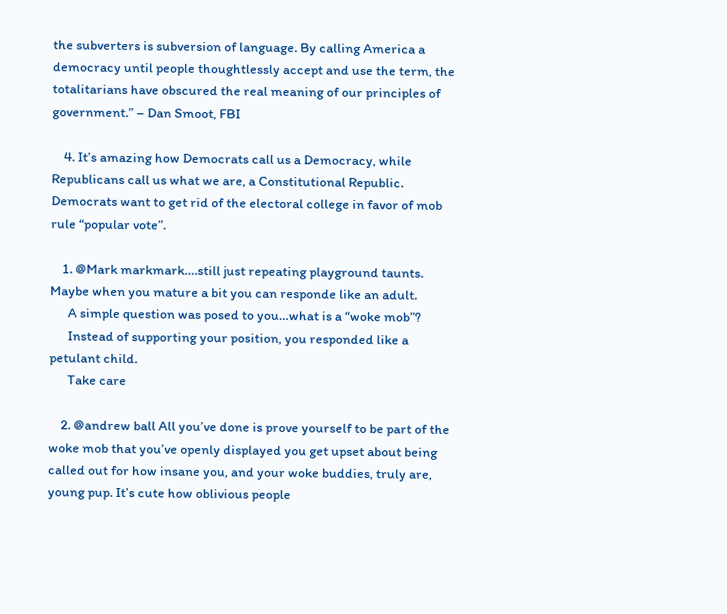the subverters is subversion of language. By calling America a democracy until people thoughtlessly accept and use the term, the totalitarians have obscured the real meaning of our principles of government.” – Dan Smoot, FBI

    4. It’s amazing how Democrats call us a Democracy, while Republicans call us what we are, a Constitutional Republic. Democrats want to get rid of the electoral college in favor of mob rule “popular vote”.

    1. @Mark markmark….still just repeating playground taunts. Maybe when you mature a bit you can responde like an adult.
      A simple question was posed to you…what is a “woke mob”?
      Instead of supporting your position, you responded like a petulant child.
      Take care

    2. @andrew ball All you’ve done is prove yourself to be part of the woke mob that you’ve openly displayed you get upset about being called out for how insane you, and your woke buddies, truly are, young pup. It’s cute how oblivious people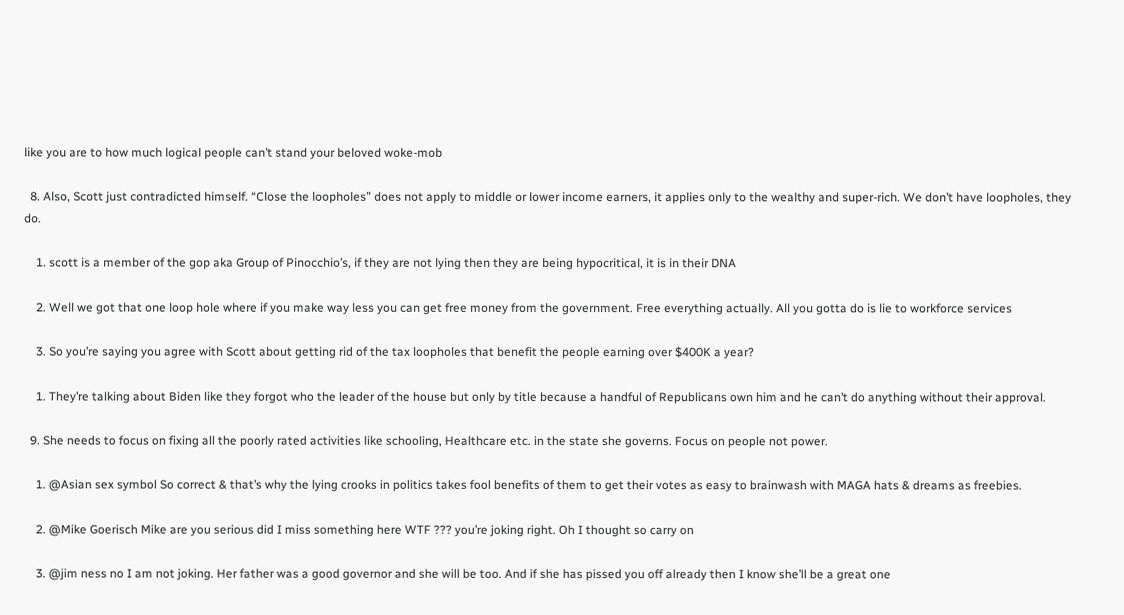like you are to how much logical people can’t stand your beloved woke-mob

  8. Also, Scott just contradicted himself. “Close the loopholes” does not apply to middle or lower income earners, it applies only to the wealthy and super-rich. We don’t have loopholes, they do.

    1. scott is a member of the gop aka Group of Pinocchio’s, if they are not lying then they are being hypocritical, it is in their DNA

    2. Well we got that one loop hole where if you make way less you can get free money from the government. Free everything actually. All you gotta do is lie to workforce services

    3. So you’re saying you agree with Scott about getting rid of the tax loopholes that benefit the people earning over $400K a year?

    1. They’re talking about Biden like they forgot who the leader of the house but only by title because a handful of Republicans own him and he can’t do anything without their approval.

  9. She needs to focus on fixing all the poorly rated activities like schooling, Healthcare etc. in the state she governs. Focus on people not power.

    1. @Asian sex symbol So correct & that’s why the lying crooks in politics takes fool benefits of them to get their votes as easy to brainwash with MAGA hats & dreams as freebies.

    2. @Mike Goerisch Mike are you serious did I miss something here WTF ??? you’re joking right. Oh I thought so carry on

    3. @jim ness no I am not joking. Her father was a good governor and she will be too. And if she has pissed you off already then I know she’ll be a great one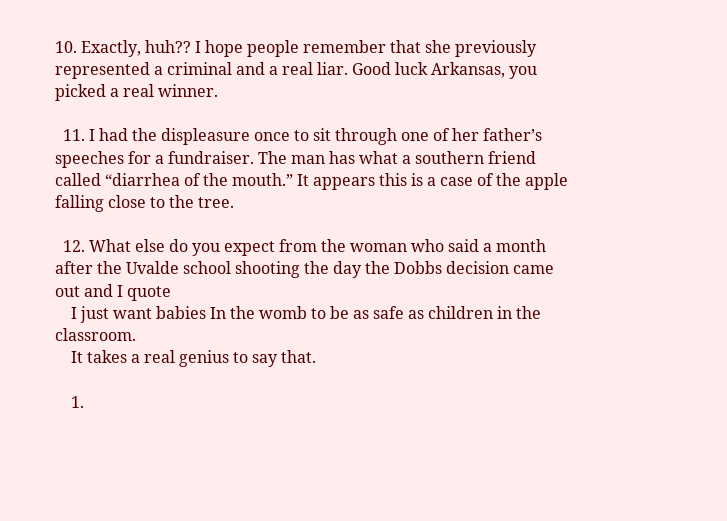10. Exactly, huh?? I hope people remember that she previously represented a criminal and a real liar. Good luck Arkansas, you picked a real winner.

  11. I had the displeasure once to sit through one of her father’s speeches for a fundraiser. The man has what a southern friend called “diarrhea of the mouth.” It appears this is a case of the apple falling close to the tree.

  12. What else do you expect from the woman who said a month after the Uvalde school shooting the day the Dobbs decision came out and I quote
    I just want babies In the womb to be as safe as children in the classroom.
    It takes a real genius to say that.

    1.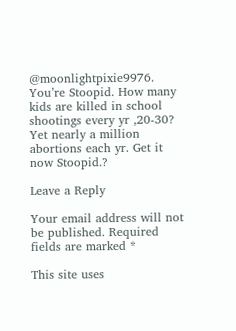@moonlightpixie9976. You’re Stoopid. How many kids are killed in school shootings every yr ,20-30? Yet nearly a million abortions each yr. Get it now Stoopid.?

Leave a Reply

Your email address will not be published. Required fields are marked *

This site uses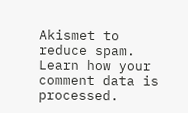Akismet to reduce spam. Learn how your comment data is processed.